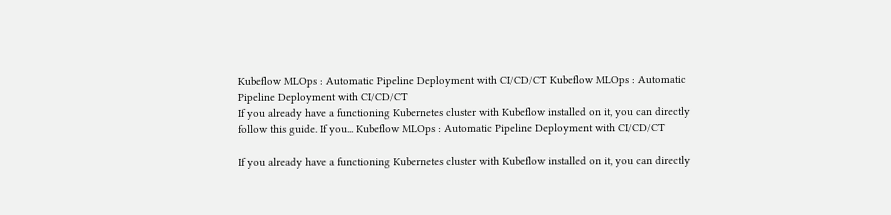Kubeflow MLOps : Automatic Pipeline Deployment with CI/CD/CT Kubeflow MLOps : Automatic Pipeline Deployment with CI/CD/CT
If you already have a functioning Kubernetes cluster with Kubeflow installed on it, you can directly follow this guide. If you... Kubeflow MLOps : Automatic Pipeline Deployment with CI/CD/CT

If you already have a functioning Kubernetes cluster with Kubeflow installed on it, you can directly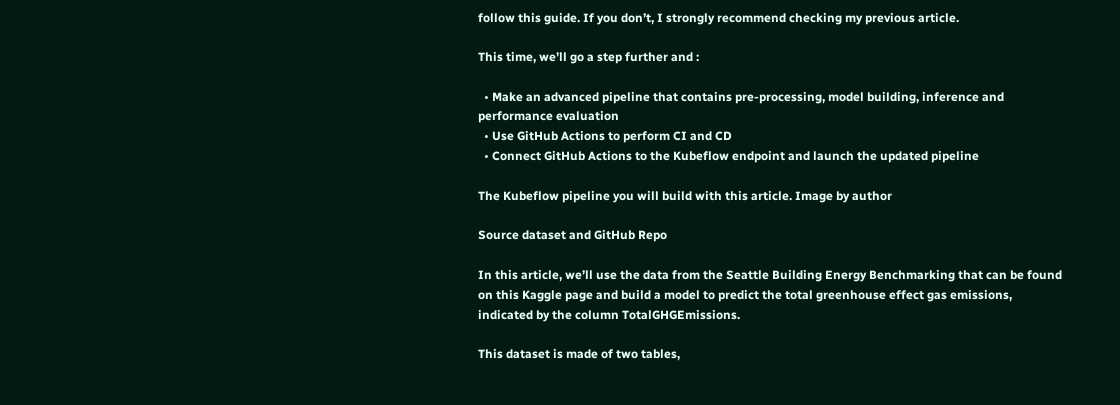follow this guide. If you don’t, I strongly recommend checking my previous article.

This time, we’ll go a step further and :

  • Make an advanced pipeline that contains pre-processing, model building, inference and performance evaluation
  • Use GitHub Actions to perform CI and CD
  • Connect GitHub Actions to the Kubeflow endpoint and launch the updated pipeline

The Kubeflow pipeline you will build with this article. Image by author

Source dataset and GitHub Repo

In this article, we’ll use the data from the Seattle Building Energy Benchmarking that can be found on this Kaggle page and build a model to predict the total greenhouse effect gas emissions, indicated by the column TotalGHGEmissions.

This dataset is made of two tables,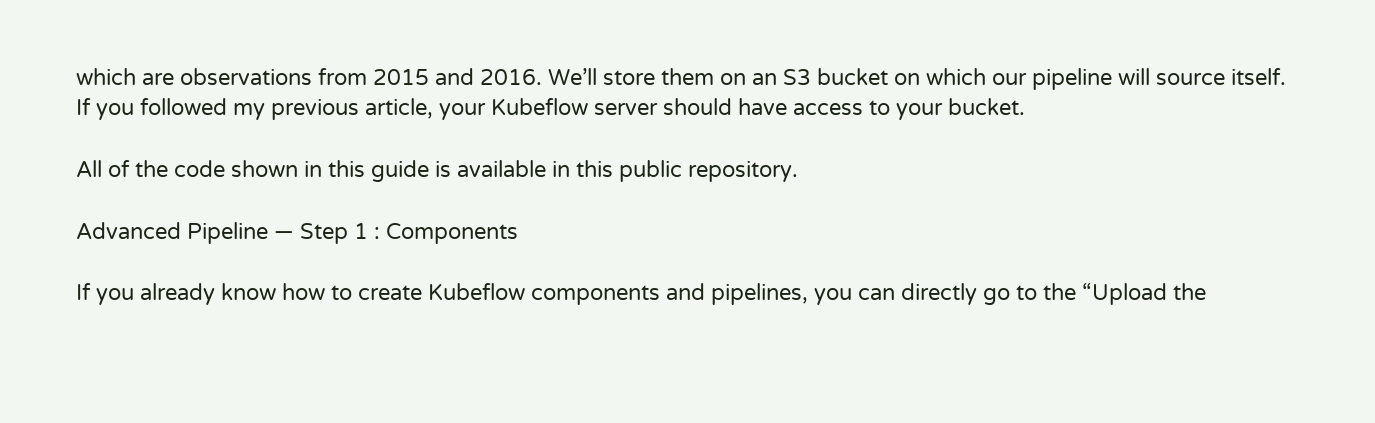which are observations from 2015 and 2016. We’ll store them on an S3 bucket on which our pipeline will source itself. If you followed my previous article, your Kubeflow server should have access to your bucket.

All of the code shown in this guide is available in this public repository.

Advanced Pipeline — Step 1 : Components

If you already know how to create Kubeflow components and pipelines, you can directly go to the “Upload the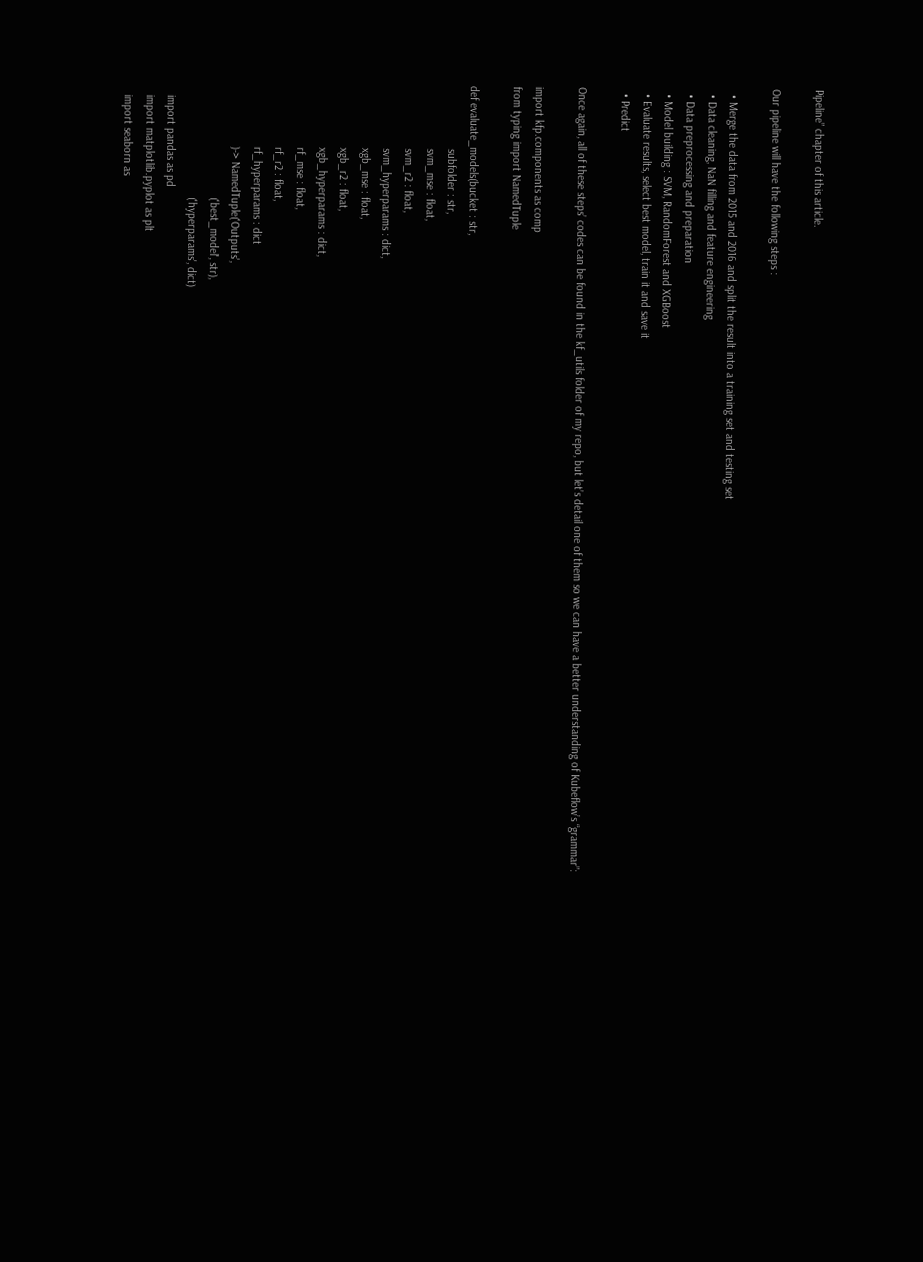Pipeline” chapter of this article.

Our pipeline will have the following steps :

  • Merge the data from 2015 and 2016 and split the result into a training set and testing set
  • Data cleaning, NaN filling and feature engineering
  • Data preprocessing and preparation
  • Model building : SVM, RandomForest and XGBoost
  • Evaluate results, select best model, train it and save it
  • Predict

Once again, all of these steps’ codes can be found in the kf_utils folder of my repo, but let’s detail one of them so we can have a better understanding of Kubeflow’s “grammar”:

import kfp.components as comp
from typing import NamedTuple

def evaluate_models(bucket : str,
                     subfolder : str,
                     svm_mse : float,
                     svm_r2 : float,
                     svm_hyperparams : dict,
                     xgb_mse : float,
                     xgb_r2 : float,
                     xgb_hyperparams : dict,
                     rf_mse : float,
                     rf_r2 : float,
                     rf_hyperparams : dict
                     )-> NamedTuple('Outputs',
                                      ('best_model', str),
                                      ('hyperparams', dict)
    import pandas as pd
    import matplotlib.pyplot as plt
    import seaborn as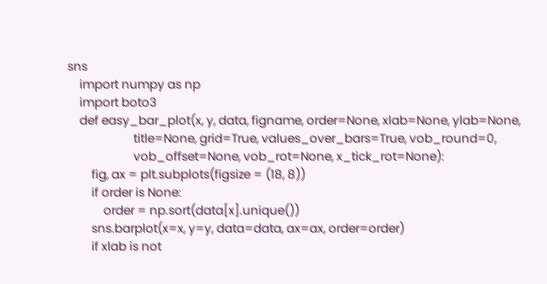sns
    import numpy as np
    import boto3
    def easy_bar_plot(x, y, data, figname, order=None, xlab=None, ylab=None,
                      title=None, grid=True, values_over_bars=True, vob_round=0,
                      vob_offset=None, vob_rot=None, x_tick_rot=None):
        fig, ax = plt.subplots(figsize = (18, 8))
        if order is None:
            order = np.sort(data[x].unique())
        sns.barplot(x=x, y=y, data=data, ax=ax, order=order)
        if xlab is not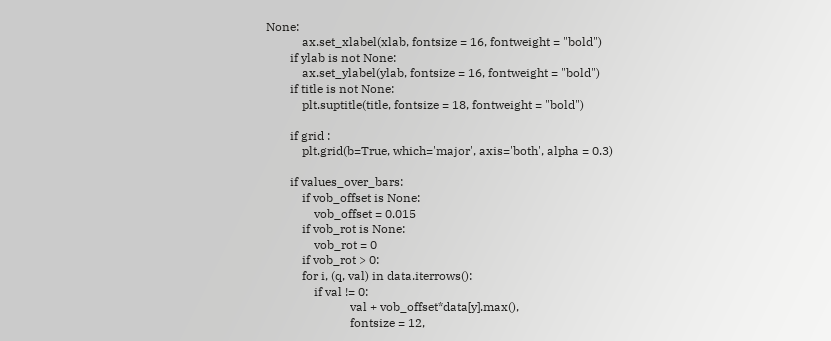None:
            ax.set_xlabel(xlab, fontsize = 16, fontweight = "bold")
        if ylab is not None:
            ax.set_ylabel(ylab, fontsize = 16, fontweight = "bold")
        if title is not None:
            plt.suptitle(title, fontsize = 18, fontweight = "bold")

        if grid :
            plt.grid(b=True, which='major', axis='both', alpha = 0.3)

        if values_over_bars:
            if vob_offset is None:
                vob_offset = 0.015
            if vob_rot is None:
                vob_rot = 0
            if vob_rot > 0:
            for i, (q, val) in data.iterrows():
                if val != 0:
                            val + vob_offset*data[y].max(),
                            fontsize = 12,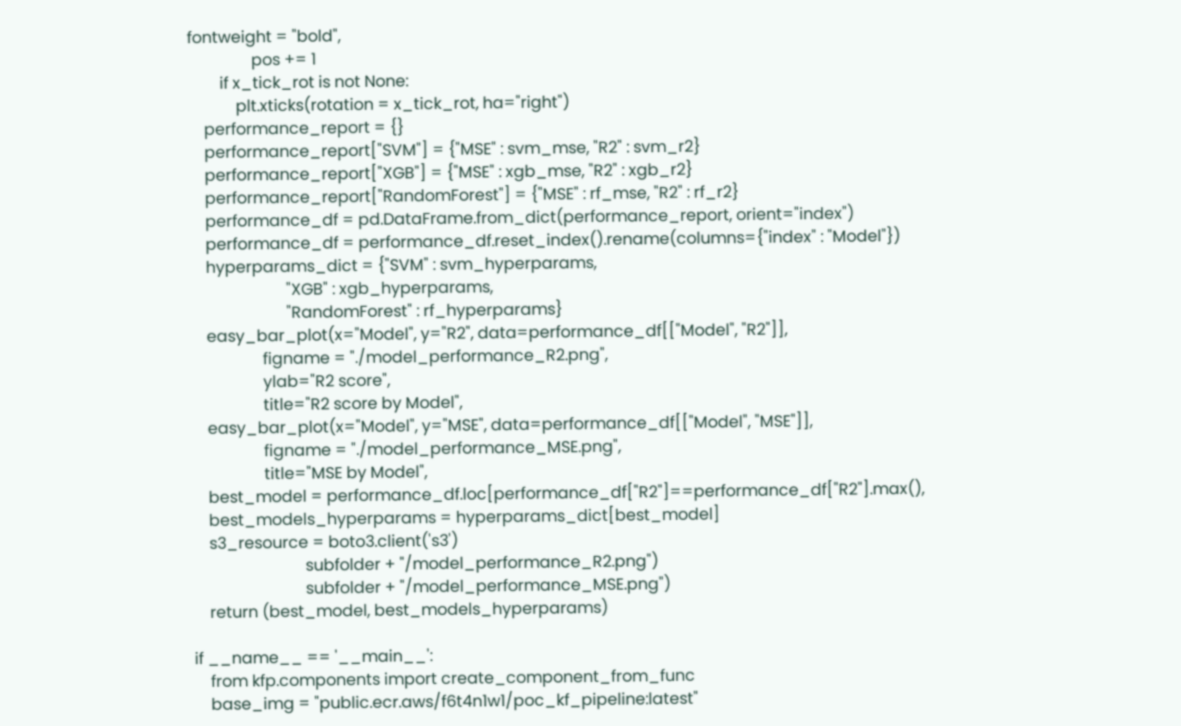fontweight = "bold",
                pos += 1
        if x_tick_rot is not None:
            plt.xticks(rotation = x_tick_rot, ha="right")
    performance_report = {}
    performance_report["SVM"] = {"MSE" : svm_mse, "R2" : svm_r2}
    performance_report["XGB"] = {"MSE" : xgb_mse, "R2" : xgb_r2}
    performance_report["RandomForest"] = {"MSE" : rf_mse, "R2" : rf_r2}
    performance_df = pd.DataFrame.from_dict(performance_report, orient="index")
    performance_df = performance_df.reset_index().rename(columns={"index" : "Model"})
    hyperparams_dict = {"SVM" : svm_hyperparams,
                        "XGB" : xgb_hyperparams,
                        "RandomForest" : rf_hyperparams}
    easy_bar_plot(x="Model", y="R2", data=performance_df[["Model", "R2"]],
                  figname = "./model_performance_R2.png",
                  ylab="R2 score",
                  title="R2 score by Model",
    easy_bar_plot(x="Model", y="MSE", data=performance_df[["Model", "MSE"]],
                  figname = "./model_performance_MSE.png",
                  title="MSE by Model",
    best_model = performance_df.loc[performance_df["R2"]==performance_df["R2"].max(),
    best_models_hyperparams = hyperparams_dict[best_model]
    s3_resource = boto3.client('s3')
                            subfolder + "/model_performance_R2.png")
                            subfolder + "/model_performance_MSE.png")
    return (best_model, best_models_hyperparams)

if __name__ == '__main__':
    from kfp.components import create_component_from_func
    base_img = "public.ecr.aws/f6t4n1w1/poc_kf_pipeline:latest"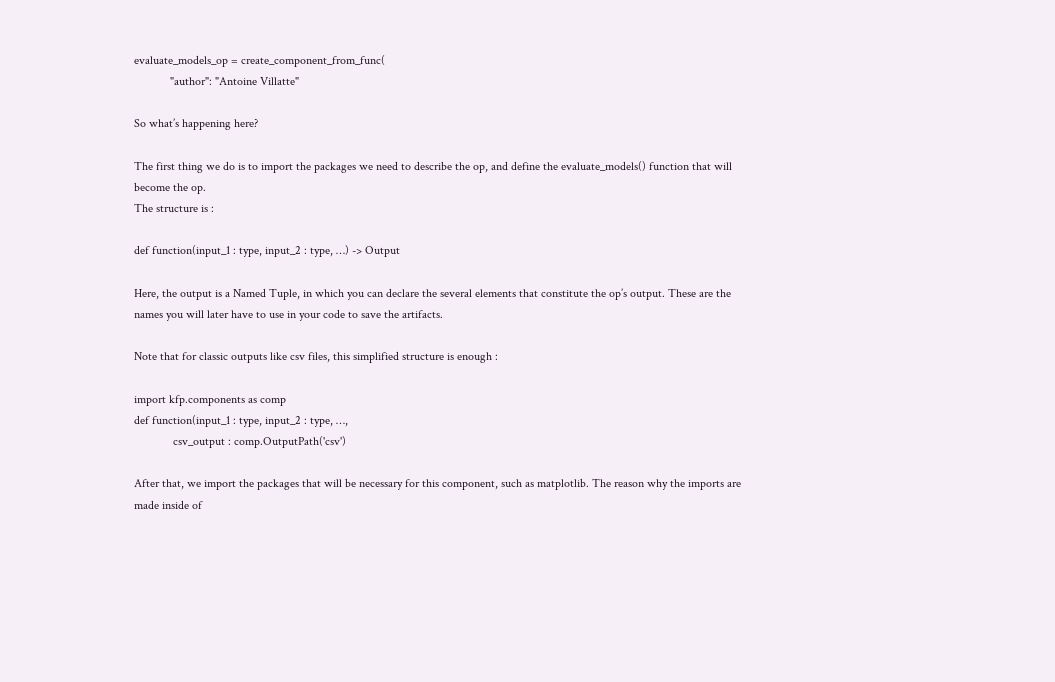evaluate_models_op = create_component_from_func(
            "author": "Antoine Villatte"

So what’s happening here?

The first thing we do is to import the packages we need to describe the op, and define the evaluate_models() function that will become the op.
The structure is :

def function(input_1 : type, input_2 : type, …) -> Output

Here, the output is a Named Tuple, in which you can declare the several elements that constitute the op’s output. These are the names you will later have to use in your code to save the artifacts.

Note that for classic outputs like csv files, this simplified structure is enough :

import kfp.components as comp
def function(input_1 : type, input_2 : type, …,
             csv_output : comp.OutputPath('csv')

After that, we import the packages that will be necessary for this component, such as matplotlib. The reason why the imports are made inside of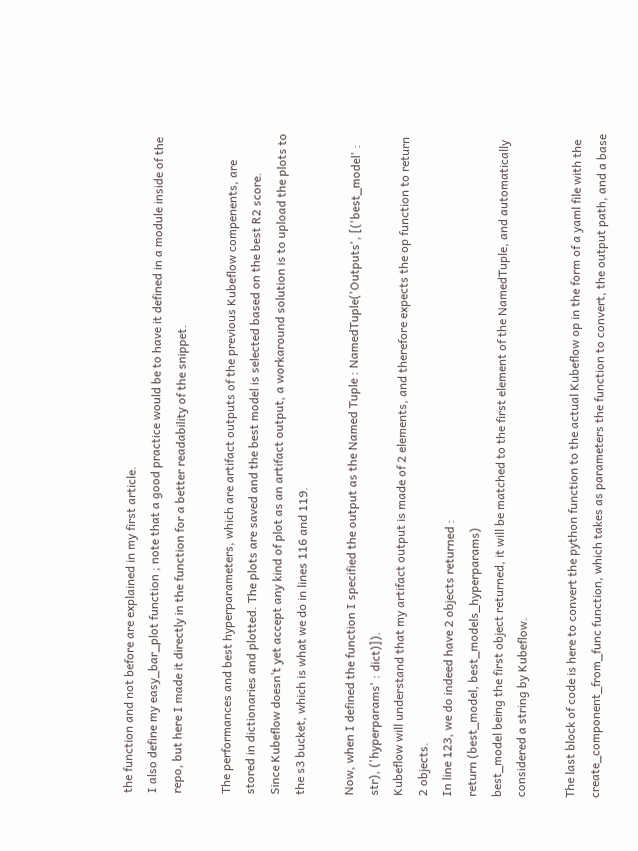the function and not before are explained in my first article.
I also define my easy_bar_plot function ; note that a good practice would be to have it defined in a module inside of the repo, but here I made it directly in the function for a better readability of the snippet.

The performances and best hyperparameters, which are artifact outputs of the previous Kubeflow compenents, are stored in dictionaries and plotted. The plots are saved and the best model is selected based on the best R2 score.
Since Kubeflow doesn’t yet accept any kind of plot as an artifact output, a workaround solution is to upload the plots to the s3 bucket, which is what we do in lines 116 and 119.

Now, when I defined the function I specified the output as the Named Tuple : NamedTuple('Outputs', [('best_model' : str), ('hyperparams' : dict)]).
Kubeflow will understand that my artifact output is made of 2 elements, and therefore expects the op function to return 2 objects.
In line 123, we do indeed have 2 objects returned :
return (best_model, best_models_hyperparams)
best_model being the first object returned, it will be matched to the first element of the NamedTuple, and automatically considered a string by Kubeflow.

The last block of code is here to convert the python function to the actual Kubeflow op in the form of a yaml file with the create_component_from_func function, which takes as parameters the function to convert, the output path, and a base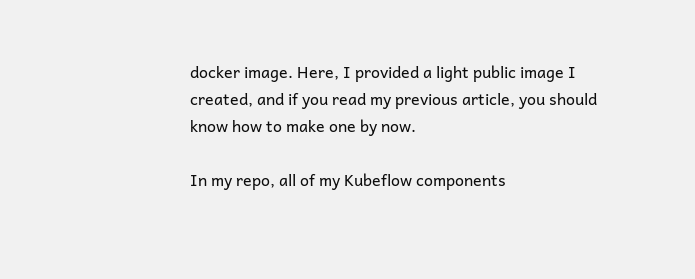docker image. Here, I provided a light public image I created, and if you read my previous article, you should know how to make one by now.

In my repo, all of my Kubeflow components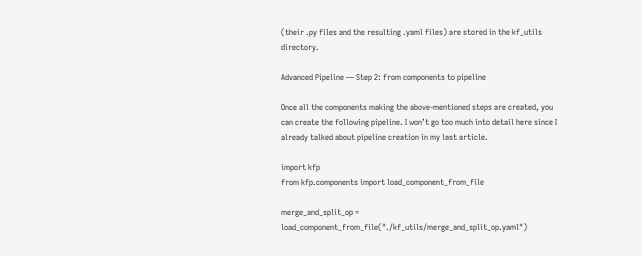(their .py files and the resulting .yaml files) are stored in the kf_utils directory.

Advanced Pipeline — Step 2: from components to pipeline

Once all the components making the above-mentioned steps are created, you can create the following pipeline. I won’t go too much into detail here since I already talked about pipeline creation in my last article.

import kfp
from kfp.components import load_component_from_file

merge_and_split_op = load_component_from_file("./kf_utils/merge_and_split_op.yaml")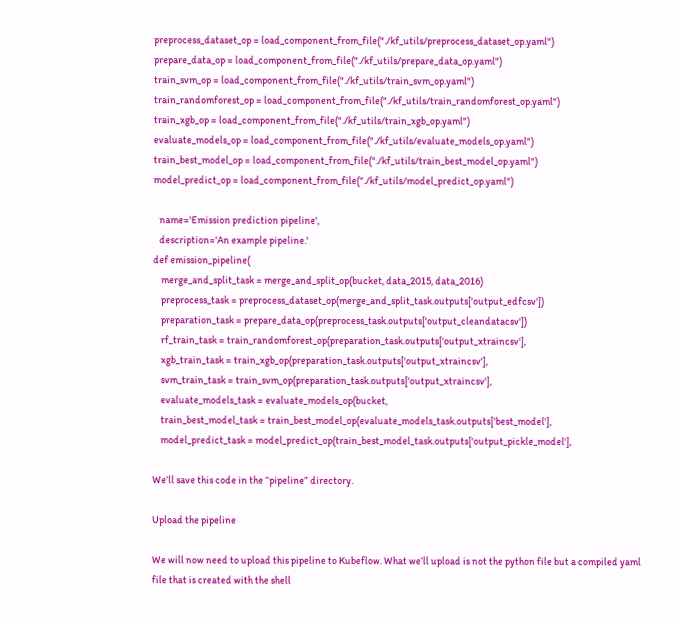preprocess_dataset_op = load_component_from_file("./kf_utils/preprocess_dataset_op.yaml")
prepare_data_op = load_component_from_file("./kf_utils/prepare_data_op.yaml")
train_svm_op = load_component_from_file("./kf_utils/train_svm_op.yaml")
train_randomforest_op = load_component_from_file("./kf_utils/train_randomforest_op.yaml")
train_xgb_op = load_component_from_file("./kf_utils/train_xgb_op.yaml")
evaluate_models_op = load_component_from_file("./kf_utils/evaluate_models_op.yaml")
train_best_model_op = load_component_from_file("./kf_utils/train_best_model_op.yaml")
model_predict_op = load_component_from_file("./kf_utils/model_predict_op.yaml")

   name='Emission prediction pipeline',
   description='An example pipeline.'
def emission_pipeline(
    merge_and_split_task = merge_and_split_op(bucket, data_2015, data_2016)
    preprocess_task = preprocess_dataset_op(merge_and_split_task.outputs['output_edfcsv'])
    preparation_task = prepare_data_op(preprocess_task.outputs['output_cleandatacsv'])
    rf_train_task = train_randomforest_op(preparation_task.outputs['output_xtraincsv'],
    xgb_train_task = train_xgb_op(preparation_task.outputs['output_xtraincsv'],
    svm_train_task = train_svm_op(preparation_task.outputs['output_xtraincsv'],
    evaluate_models_task = evaluate_models_op(bucket,
    train_best_model_task = train_best_model_op(evaluate_models_task.outputs['best_model'],
    model_predict_task = model_predict_op(train_best_model_task.outputs['output_pickle_model'],

We’ll save this code in the “pipeline” directory.

Upload the pipeline

We will now need to upload this pipeline to Kubeflow. What we’ll upload is not the python file but a compiled yaml file that is created with the shell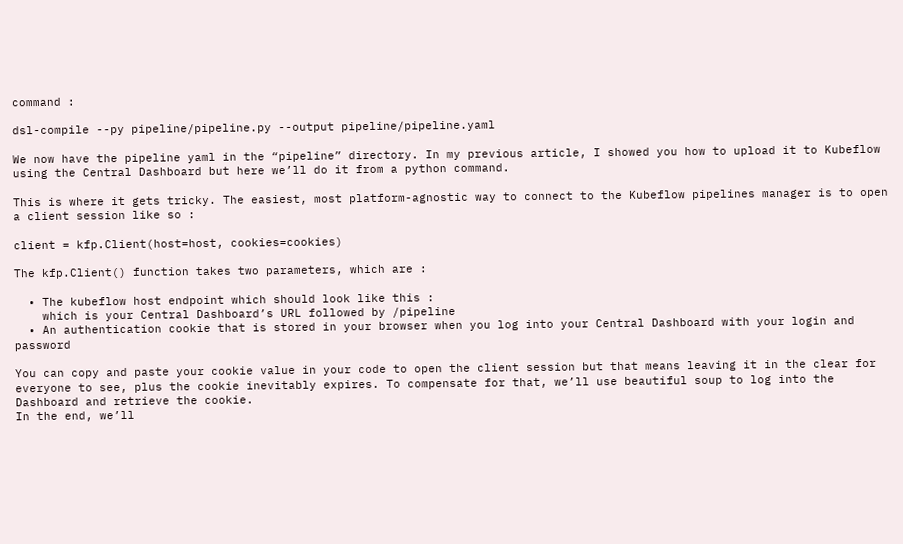command :

dsl-compile --py pipeline/pipeline.py --output pipeline/pipeline.yaml

We now have the pipeline yaml in the “pipeline” directory. In my previous article, I showed you how to upload it to Kubeflow using the Central Dashboard but here we’ll do it from a python command.

This is where it gets tricky. The easiest, most platform-agnostic way to connect to the Kubeflow pipelines manager is to open a client session like so :

client = kfp.Client(host=host, cookies=cookies)

The kfp.Client() function takes two parameters, which are :

  • The kubeflow host endpoint which should look like this :
    which is your Central Dashboard’s URL followed by /pipeline
  • An authentication cookie that is stored in your browser when you log into your Central Dashboard with your login and password

You can copy and paste your cookie value in your code to open the client session but that means leaving it in the clear for everyone to see, plus the cookie inevitably expires. To compensate for that, we’ll use beautiful soup to log into the Dashboard and retrieve the cookie.
In the end, we’ll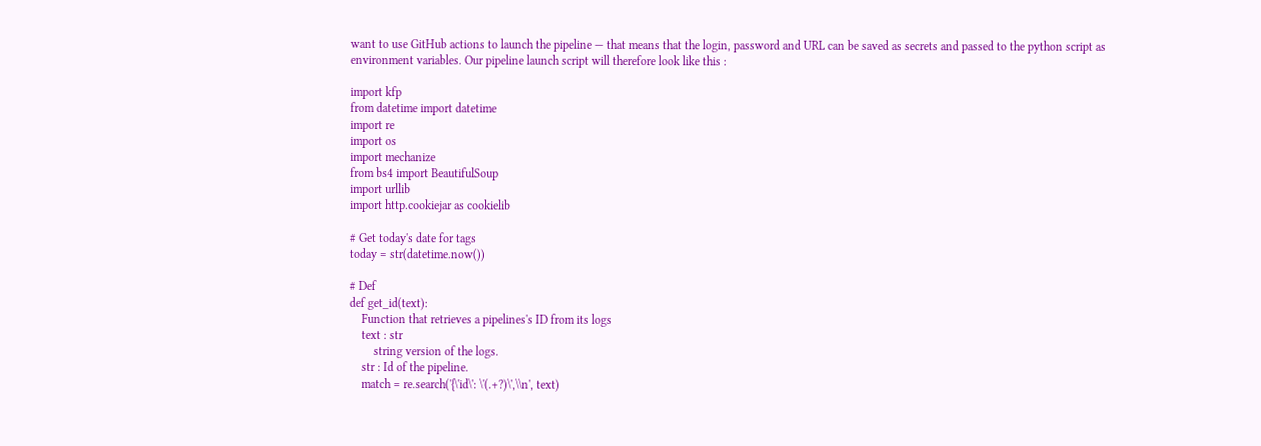want to use GitHub actions to launch the pipeline — that means that the login, password and URL can be saved as secrets and passed to the python script as environment variables. Our pipeline launch script will therefore look like this :

import kfp
from datetime import datetime
import re
import os
import mechanize
from bs4 import BeautifulSoup
import urllib
import http.cookiejar as cookielib

# Get today's date for tags
today = str(datetime.now())

# Def
def get_id(text):
    Function that retrieves a pipelines's ID from its logs
    text : str
        string version of the logs.
    str : Id of the pipeline.
    match = re.search('{\'id\': \'(.+?)\',\\n', text)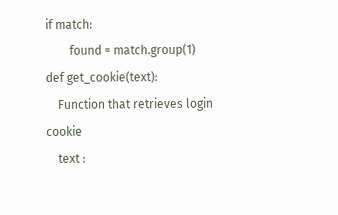if match:
        found = match.group(1)
def get_cookie(text):
    Function that retrieves login cookie
    text :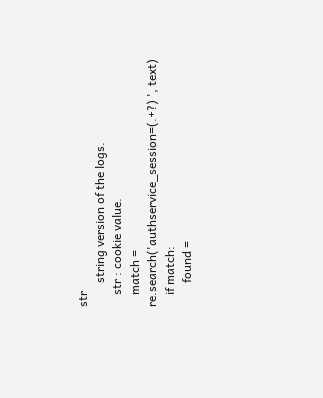str
        string version of the logs.
    str : cookie value.
    match = re.search('authservice_session=(.+?) ', text)
    if match:
        found =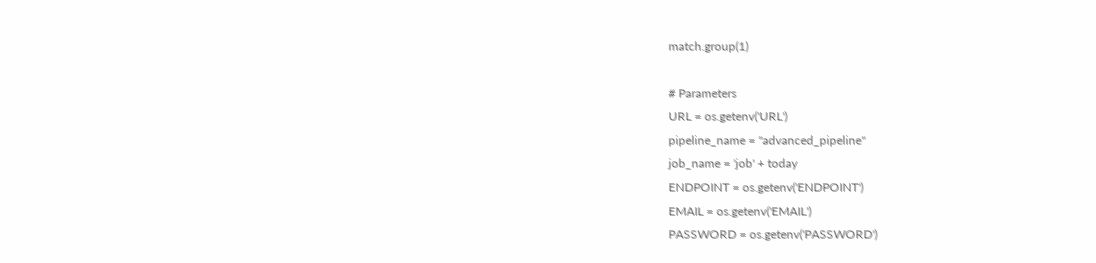match.group(1)

# Parameters
URL = os.getenv('URL')
pipeline_name = "advanced_pipeline"
job_name = 'job' + today
ENDPOINT = os.getenv('ENDPOINT')
EMAIL = os.getenv('EMAIL')
PASSWORD = os.getenv('PASSWORD')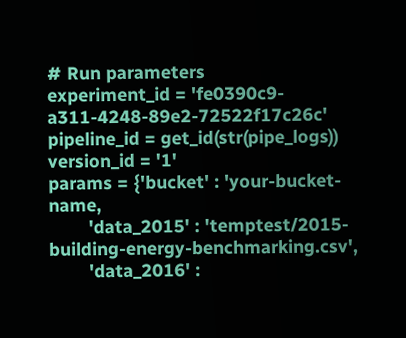# Run parameters
experiment_id = 'fe0390c9-a311-4248-89e2-72522f17c26c'
pipeline_id = get_id(str(pipe_logs))
version_id = '1'
params = {'bucket' : 'your-bucket-name,
        'data_2015' : 'temptest/2015-building-energy-benchmarking.csv',
        'data_2016' :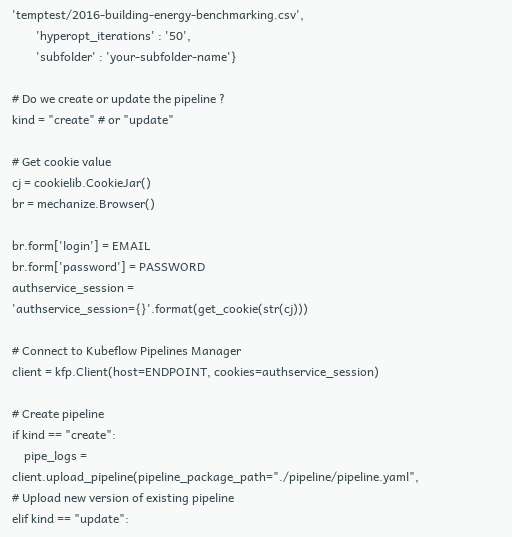'temptest/2016-building-energy-benchmarking.csv',
        'hyperopt_iterations' : '50',
        'subfolder' : 'your-subfolder-name'}

# Do we create or update the pipeline ?
kind = "create" # or "update"

# Get cookie value
cj = cookielib.CookieJar()
br = mechanize.Browser()

br.form['login'] = EMAIL
br.form['password'] = PASSWORD
authservice_session = 'authservice_session={}'.format(get_cookie(str(cj)))

# Connect to Kubeflow Pipelines Manager
client = kfp.Client(host=ENDPOINT, cookies=authservice_session)

# Create pipeline
if kind == "create":
    pipe_logs = client.upload_pipeline(pipeline_package_path="./pipeline/pipeline.yaml",
# Upload new version of existing pipeline
elif kind == "update":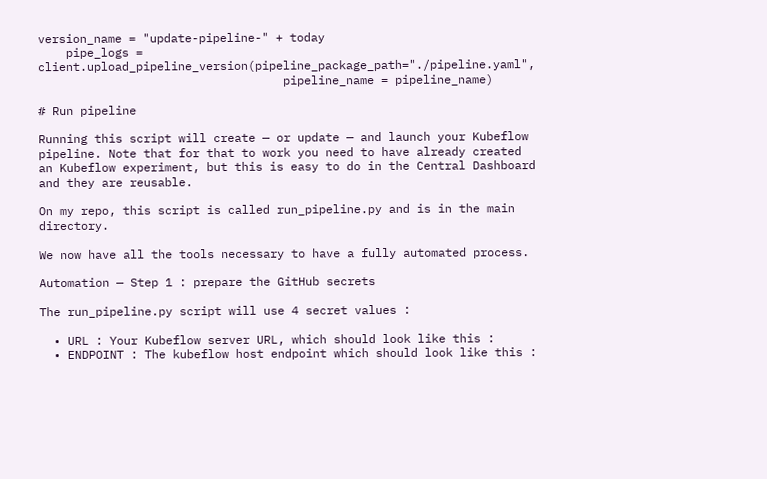version_name = "update-pipeline-" + today
    pipe_logs = client.upload_pipeline_version(pipeline_package_path="./pipeline.yaml",
                                   pipeline_name = pipeline_name)

# Run pipeline

Running this script will create — or update — and launch your Kubeflow pipeline. Note that for that to work you need to have already created an Kubeflow experiment, but this is easy to do in the Central Dashboard and they are reusable.

On my repo, this script is called run_pipeline.py and is in the main directory.

We now have all the tools necessary to have a fully automated process.

Automation — Step 1 : prepare the GitHub secrets

The run_pipeline.py script will use 4 secret values :

  • URL : Your Kubeflow server URL, which should look like this :
  • ENDPOINT : The kubeflow host endpoint which should look like this :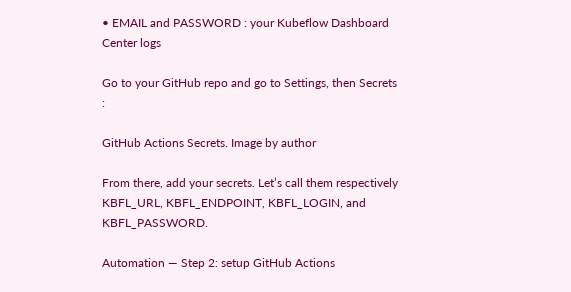• EMAIL and PASSWORD : your Kubeflow Dashboard Center logs

Go to your GitHub repo and go to Settings, then Secrets :

GitHub Actions Secrets. Image by author

From there, add your secrets. Let’s call them respectively KBFL_URL, KBFL_ENDPOINT, KBFL_LOGIN, and KBFL_PASSWORD.

Automation — Step 2: setup GitHub Actions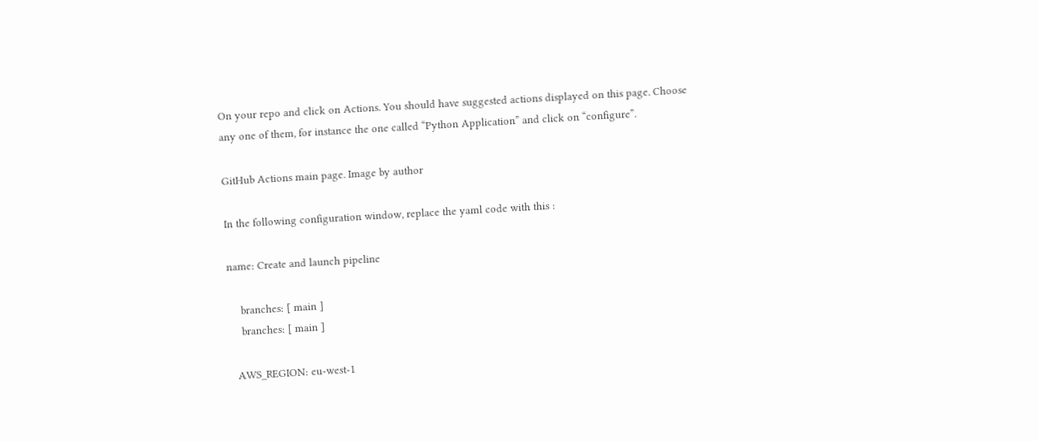On your repo and click on Actions. You should have suggested actions displayed on this page. Choose any one of them, for instance the one called “Python Application” and click on “configure”.

GitHub Actions main page. Image by author

In the following configuration window, replace the yaml code with this :

name: Create and launch pipeline

    branches: [ main ]
    branches: [ main ]

  AWS_REGION: eu-west-1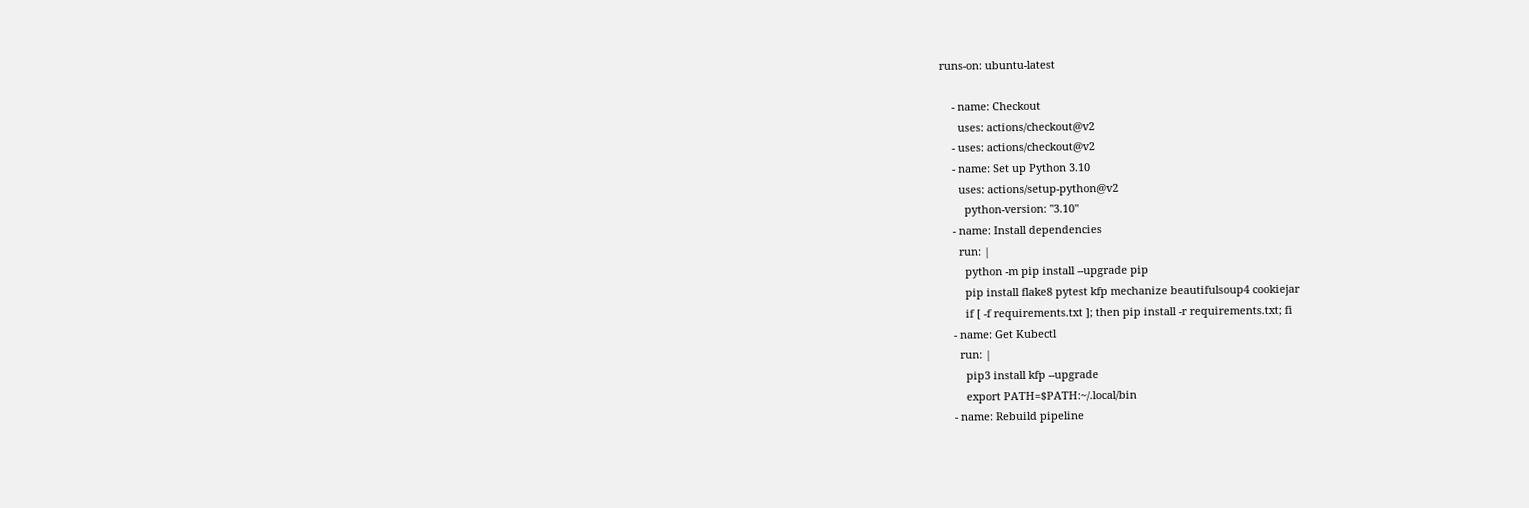runs-on: ubuntu-latest

    - name: Checkout
      uses: actions/checkout@v2
    - uses: actions/checkout@v2
    - name: Set up Python 3.10
      uses: actions/setup-python@v2
        python-version: "3.10"
    - name: Install dependencies
      run: |
        python -m pip install --upgrade pip
        pip install flake8 pytest kfp mechanize beautifulsoup4 cookiejar
        if [ -f requirements.txt ]; then pip install -r requirements.txt; fi
    - name: Get Kubectl
      run: |
        pip3 install kfp --upgrade
        export PATH=$PATH:~/.local/bin
    - name: Rebuild pipeline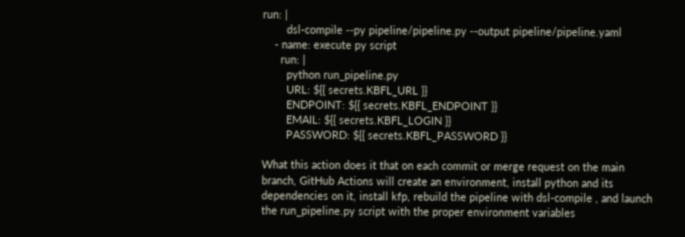run: |
        dsl-compile --py pipeline/pipeline.py --output pipeline/pipeline.yaml
    - name: execute py script
      run: |
        python run_pipeline.py
        URL: ${{ secrets.KBFL_URL }}
        ENDPOINT: ${{ secrets.KBFL_ENDPOINT }}
        EMAIL: ${{ secrets.KBFL_LOGIN }}
        PASSWORD: ${{ secrets.KBFL_PASSWORD }}

What this action does it that on each commit or merge request on the main branch, GitHub Actions will create an environment, install python and its dependencies on it, install kfp, rebuild the pipeline with dsl-compile , and launch the run_pipeline.py script with the proper environment variables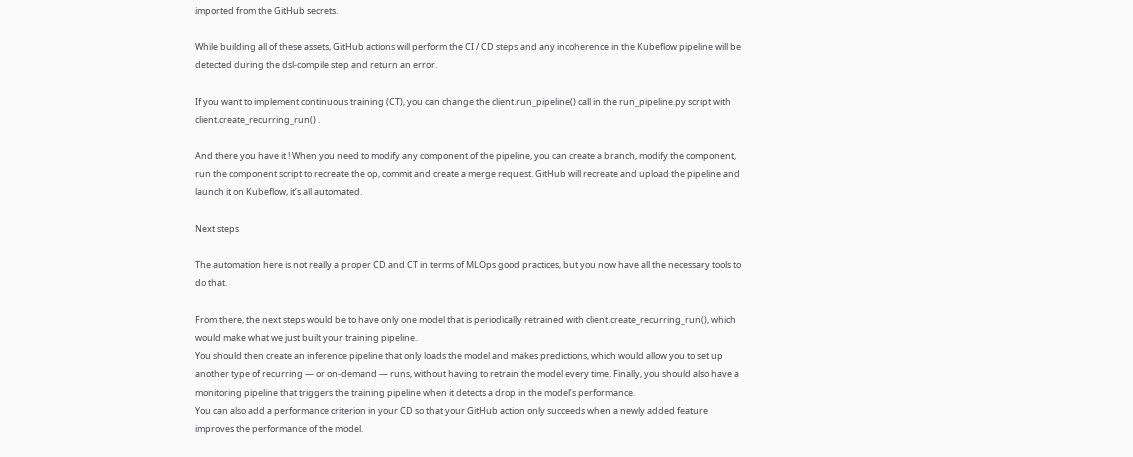imported from the GitHub secrets.

While building all of these assets, GitHub actions will perform the CI / CD steps and any incoherence in the Kubeflow pipeline will be detected during the dsl-compile step and return an error.

If you want to implement continuous training (CT), you can change the client.run_pipeline() call in the run_pipeline.py script with client.create_recurring_run() .

And there you have it ! When you need to modify any component of the pipeline, you can create a branch, modify the component, run the component script to recreate the op, commit and create a merge request. GitHub will recreate and upload the pipeline and launch it on Kubeflow, it’s all automated.

Next steps

The automation here is not really a proper CD and CT in terms of MLOps good practices, but you now have all the necessary tools to do that.

From there, the next steps would be to have only one model that is periodically retrained with client.create_recurring_run(), which would make what we just built your training pipeline.
You should then create an inference pipeline that only loads the model and makes predictions, which would allow you to set up another type of recurring — or on-demand — runs, without having to retrain the model every time. Finally, you should also have a monitoring pipeline that triggers the training pipeline when it detects a drop in the model’s performance.
You can also add a performance criterion in your CD so that your GitHub action only succeeds when a newly added feature improves the performance of the model.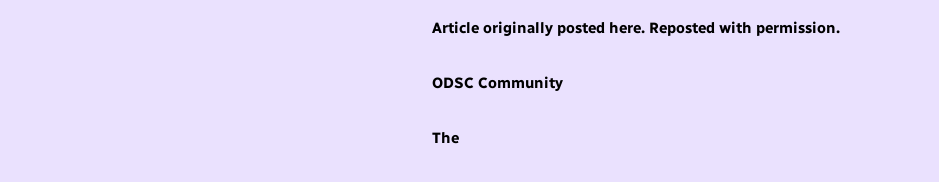Article originally posted here. Reposted with permission.

ODSC Community

The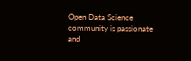Open Data Science community is passionate and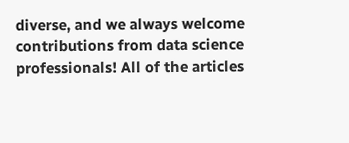diverse, and we always welcome contributions from data science professionals! All of the articles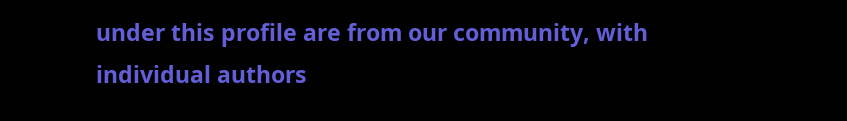under this profile are from our community, with individual authors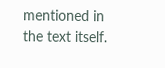mentioned in the text itself.